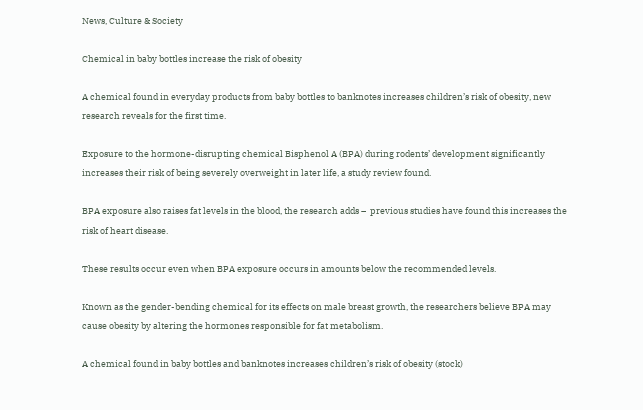News, Culture & Society

Chemical in baby bottles increase the risk of obesity

A chemical found in everyday products from baby bottles to banknotes increases children’s risk of obesity, new research reveals for the first time.

Exposure to the hormone-disrupting chemical Bisphenol A (BPA) during rodents’ development significantly increases their risk of being severely overweight in later life, a study review found.

BPA exposure also raises fat levels in the blood, the research adds –  previous studies have found this increases the risk of heart disease.

These results occur even when BPA exposure occurs in amounts below the recommended levels.

Known as the gender-bending chemical for its effects on male breast growth, the researchers believe BPA may cause obesity by altering the hormones responsible for fat metabolism.

A chemical found in baby bottles and banknotes increases children’s risk of obesity (stock)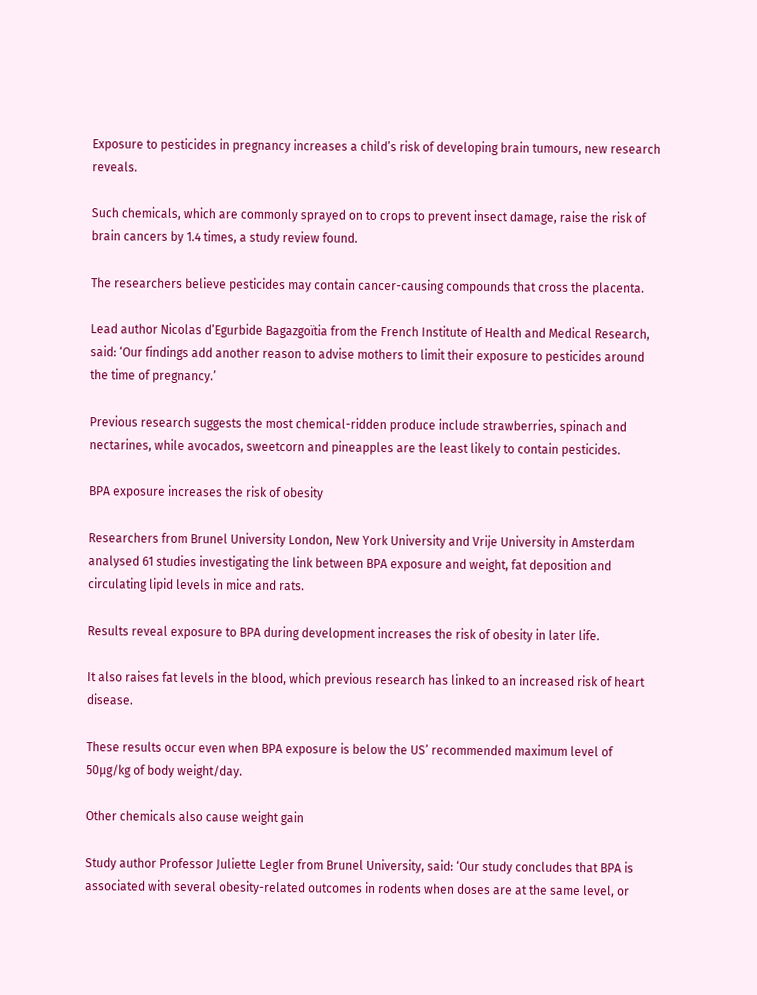Exposure to pesticides in pregnancy increases a child’s risk of developing brain tumours, new research reveals.

Such chemicals, which are commonly sprayed on to crops to prevent insect damage, raise the risk of brain cancers by 1.4 times, a study review found.

The researchers believe pesticides may contain cancer-causing compounds that cross the placenta.

Lead author Nicolas d’Egurbide Bagazgoïtia from the French Institute of Health and Medical Research, said: ‘Our findings add another reason to advise mothers to limit their exposure to pesticides around the time of pregnancy.’

Previous research suggests the most chemical-ridden produce include strawberries, spinach and nectarines, while avocados, sweetcorn and pineapples are the least likely to contain pesticides.

BPA exposure increases the risk of obesity

Researchers from Brunel University London, New York University and Vrije University in Amsterdam analysed 61 studies investigating the link between BPA exposure and weight, fat deposition and circulating lipid levels in mice and rats.

Results reveal exposure to BPA during development increases the risk of obesity in later life.

It also raises fat levels in the blood, which previous research has linked to an increased risk of heart disease.

These results occur even when BPA exposure is below the US’ recommended maximum level of 50μg/kg of body weight/day.

Other chemicals also cause weight gain

Study author Professor Juliette Legler from Brunel University, said: ‘Our study concludes that BPA is associated with several obesity-related outcomes in rodents when doses are at the same level, or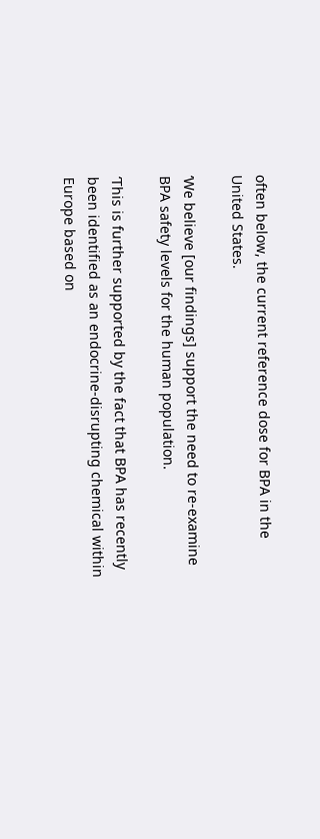often below, the current reference dose for BPA in the United States.

‘We believe [our findings] support the need to re-examine BPA safety levels for the human population.

‘This is further supported by the fact that BPA has recently been identified as an endocrine-disrupting chemical within Europe based on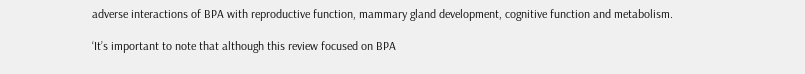adverse interactions of BPA with reproductive function, mammary gland development, cognitive function and metabolism.

‘It’s important to note that although this review focused on BPA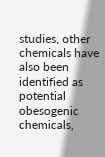studies, other chemicals have also been identified as potential obesogenic chemicals,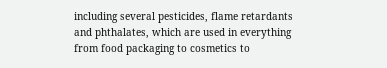including several pesticides, flame retardants and phthalates, which are used in everything from food packaging to cosmetics to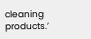cleaning products.’